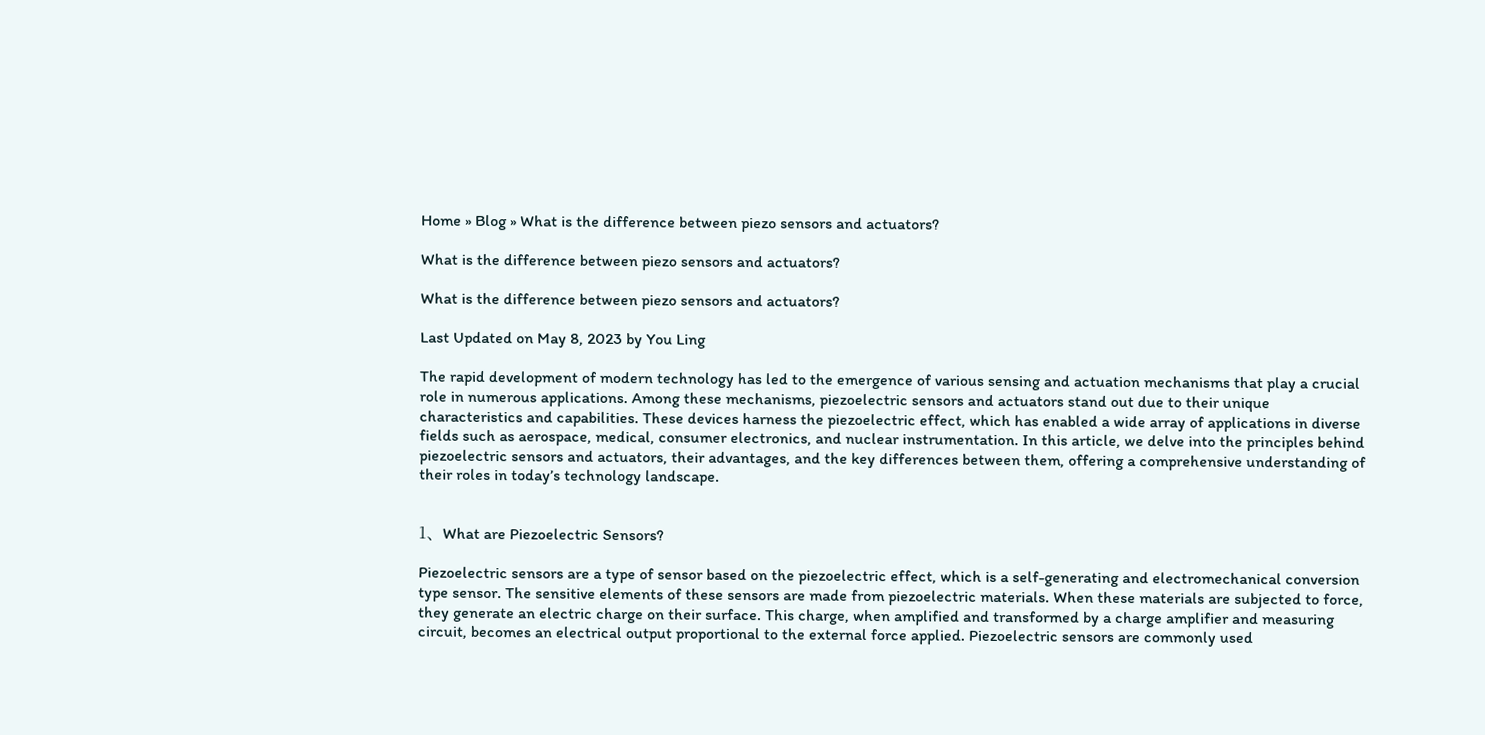Home » Blog » What is the difference between piezo sensors and actuators?

What is the difference between piezo sensors and actuators?

What is the difference between piezo sensors and actuators?

Last Updated on May 8, 2023 by You Ling

The rapid development of modern technology has led to the emergence of various sensing and actuation mechanisms that play a crucial role in numerous applications. Among these mechanisms, piezoelectric sensors and actuators stand out due to their unique characteristics and capabilities. These devices harness the piezoelectric effect, which has enabled a wide array of applications in diverse fields such as aerospace, medical, consumer electronics, and nuclear instrumentation. In this article, we delve into the principles behind piezoelectric sensors and actuators, their advantages, and the key differences between them, offering a comprehensive understanding of their roles in today’s technology landscape.


1、What are Piezoelectric Sensors?

Piezoelectric sensors are a type of sensor based on the piezoelectric effect, which is a self-generating and electromechanical conversion type sensor. The sensitive elements of these sensors are made from piezoelectric materials. When these materials are subjected to force, they generate an electric charge on their surface. This charge, when amplified and transformed by a charge amplifier and measuring circuit, becomes an electrical output proportional to the external force applied. Piezoelectric sensors are commonly used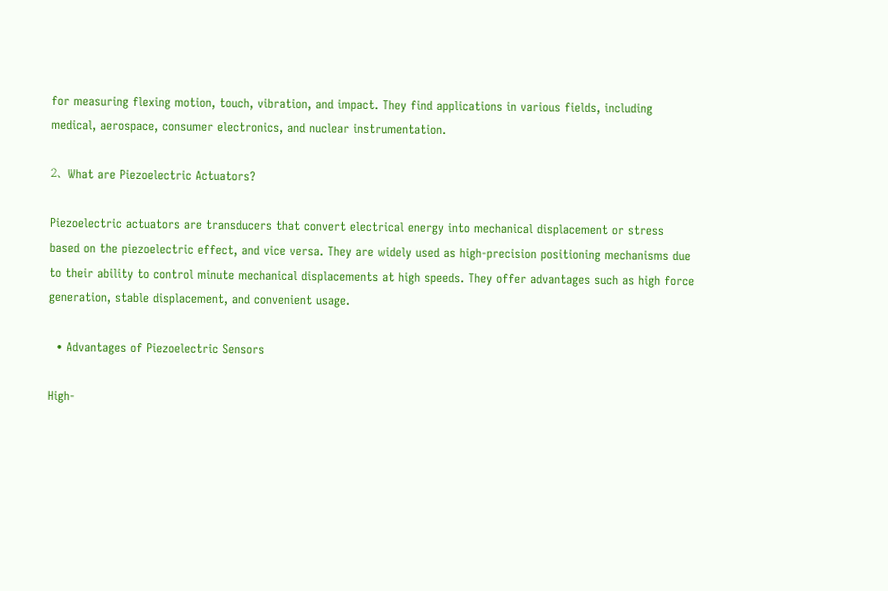for measuring flexing motion, touch, vibration, and impact. They find applications in various fields, including medical, aerospace, consumer electronics, and nuclear instrumentation.

2、What are Piezoelectric Actuators?

Piezoelectric actuators are transducers that convert electrical energy into mechanical displacement or stress based on the piezoelectric effect, and vice versa. They are widely used as high-precision positioning mechanisms due to their ability to control minute mechanical displacements at high speeds. They offer advantages such as high force generation, stable displacement, and convenient usage.

  • Advantages of Piezoelectric Sensors

High-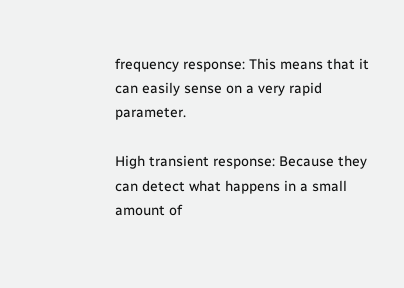frequency response: This means that it can easily sense on a very rapid parameter.

High transient response: Because they can detect what happens in a small amount of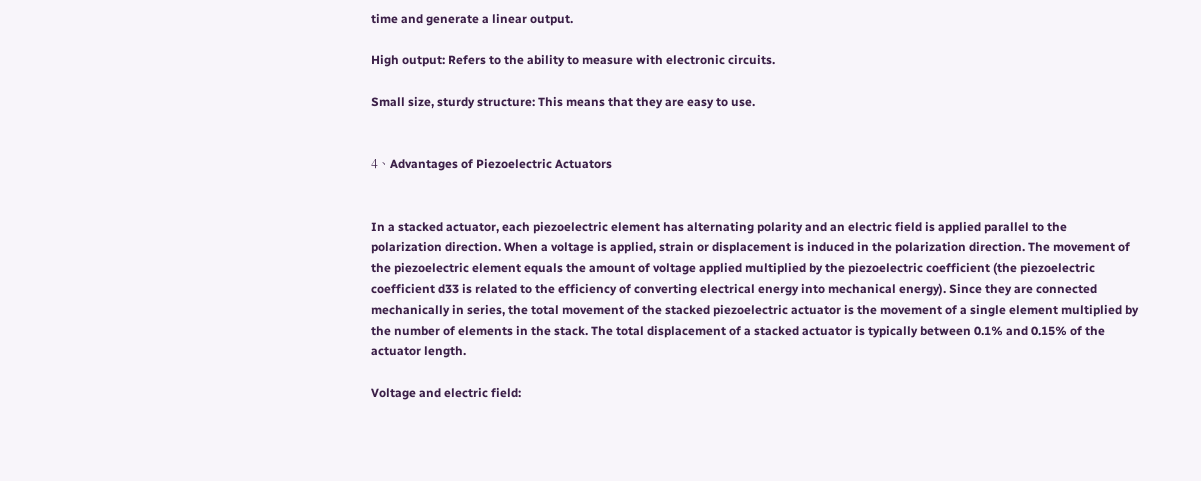time and generate a linear output.

High output: Refers to the ability to measure with electronic circuits.

Small size, sturdy structure: This means that they are easy to use.


4、Advantages of Piezoelectric Actuators


In a stacked actuator, each piezoelectric element has alternating polarity and an electric field is applied parallel to the polarization direction. When a voltage is applied, strain or displacement is induced in the polarization direction. The movement of the piezoelectric element equals the amount of voltage applied multiplied by the piezoelectric coefficient (the piezoelectric coefficient d33 is related to the efficiency of converting electrical energy into mechanical energy). Since they are connected mechanically in series, the total movement of the stacked piezoelectric actuator is the movement of a single element multiplied by the number of elements in the stack. The total displacement of a stacked actuator is typically between 0.1% and 0.15% of the actuator length.

Voltage and electric field: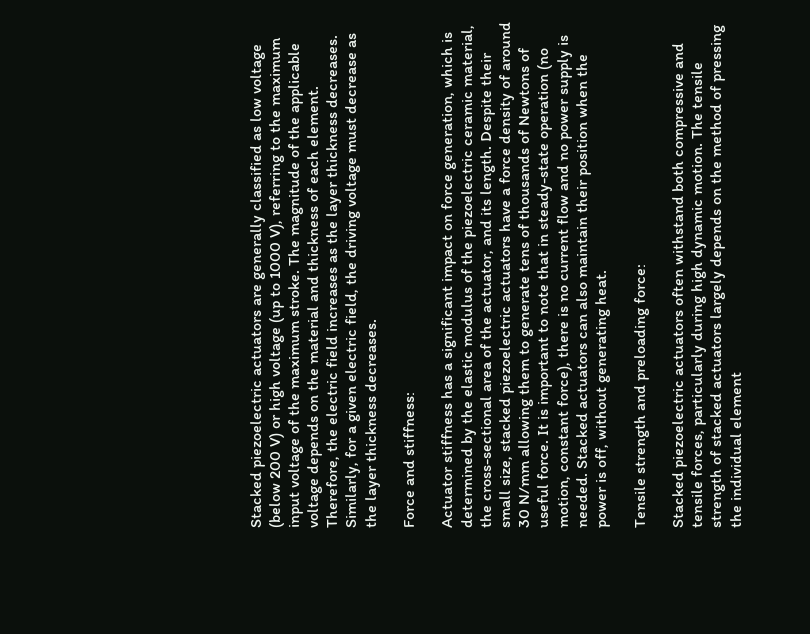Stacked piezoelectric actuators are generally classified as low voltage (below 200 V) or high voltage (up to 1000 V), referring to the maximum input voltage of the maximum stroke. The magnitude of the applicable voltage depends on the material and thickness of each element. Therefore, the electric field increases as the layer thickness decreases. Similarly, for a given electric field, the driving voltage must decrease as the layer thickness decreases.

Force and stiffness:

Actuator stiffness has a significant impact on force generation, which is determined by the elastic modulus of the piezoelectric ceramic material, the cross-sectional area of the actuator, and its length. Despite their small size, stacked piezoelectric actuators have a force density of around 30 N/mm allowing them to generate tens of thousands of Newtons of useful force. It is important to note that in steady-state operation (no motion, constant force), there is no current flow and no power supply is needed. Stacked actuators can also maintain their position when the power is off, without generating heat.

Tensile strength and preloading force:

Stacked piezoelectric actuators often withstand both compressive and tensile forces, particularly during high dynamic motion. The tensile strength of stacked actuators largely depends on the method of pressing the individual element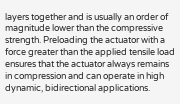layers together and is usually an order of magnitude lower than the compressive strength. Preloading the actuator with a force greater than the applied tensile load ensures that the actuator always remains in compression and can operate in high dynamic, bidirectional applications.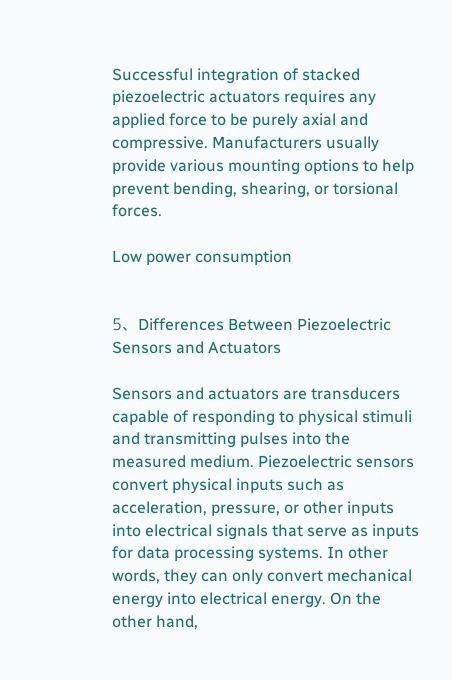Successful integration of stacked piezoelectric actuators requires any applied force to be purely axial and compressive. Manufacturers usually provide various mounting options to help prevent bending, shearing, or torsional forces.

Low power consumption


5、Differences Between Piezoelectric Sensors and Actuators

Sensors and actuators are transducers capable of responding to physical stimuli and transmitting pulses into the measured medium. Piezoelectric sensors convert physical inputs such as acceleration, pressure, or other inputs into electrical signals that serve as inputs for data processing systems. In other words, they can only convert mechanical energy into electrical energy. On the other hand,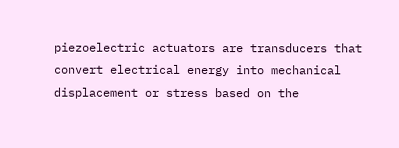piezoelectric actuators are transducers that convert electrical energy into mechanical displacement or stress based on the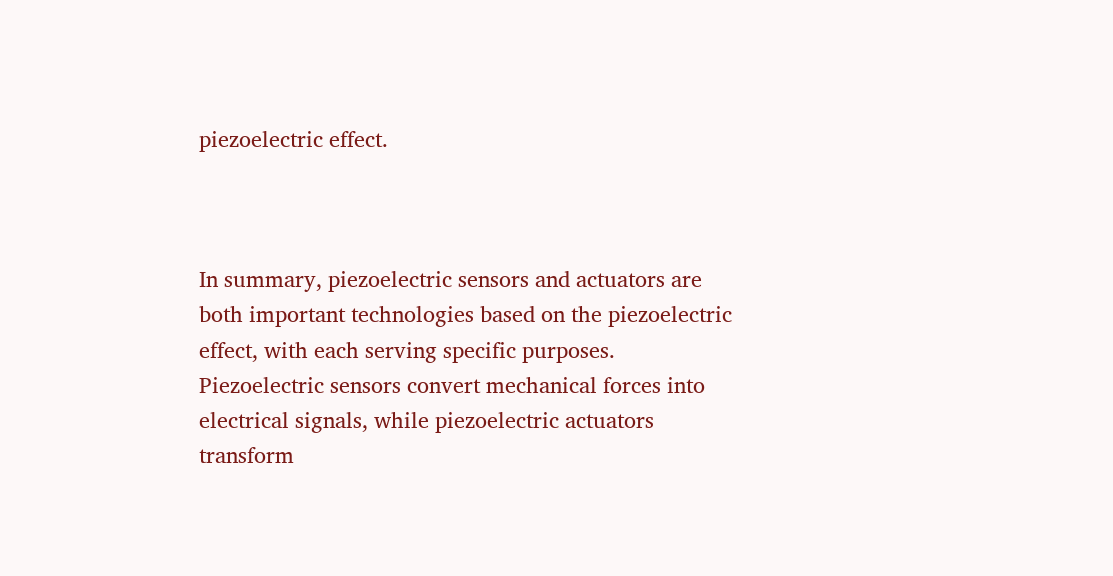piezoelectric effect.



In summary, piezoelectric sensors and actuators are both important technologies based on the piezoelectric effect, with each serving specific purposes. Piezoelectric sensors convert mechanical forces into electrical signals, while piezoelectric actuators transform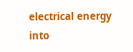electrical energy into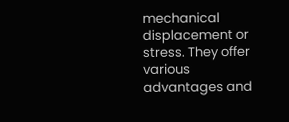mechanical displacement or stress. They offer various advantages and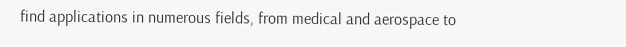find applications in numerous fields, from medical and aerospace to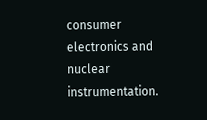consumer electronics and nuclear instrumentation.